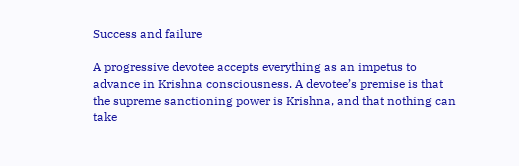Success and failure

A progressive devotee accepts everything as an impetus to advance in Krishna consciousness. A devotee’s premise is that the supreme sanctioning power is Krishna, and that nothing can take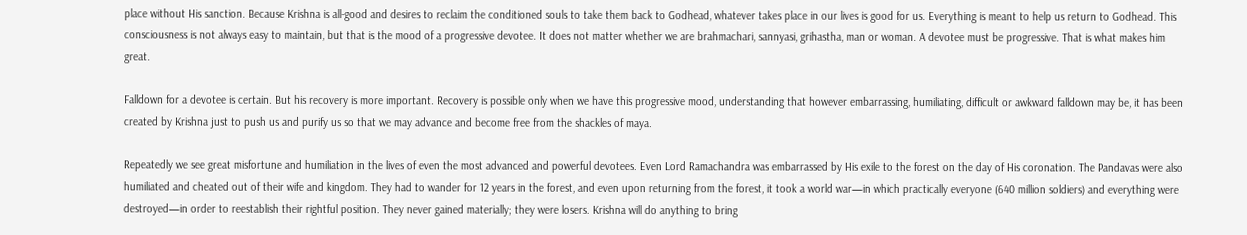place without His sanction. Because Krishna is all-good and desires to reclaim the conditioned souls to take them back to Godhead, whatever takes place in our lives is good for us. Everything is meant to help us return to Godhead. This consciousness is not always easy to maintain, but that is the mood of a progressive devotee. It does not matter whether we are brahmachari, sannyasi, grihastha, man or woman. A devotee must be progressive. That is what makes him great.

Falldown for a devotee is certain. But his recovery is more important. Recovery is possible only when we have this progressive mood, understanding that however embarrassing, humiliating, difficult or awkward falldown may be, it has been created by Krishna just to push us and purify us so that we may advance and become free from the shackles of maya.

Repeatedly we see great misfortune and humiliation in the lives of even the most advanced and powerful devotees. Even Lord Ramachandra was embarrassed by His exile to the forest on the day of His coronation. The Pandavas were also humiliated and cheated out of their wife and kingdom. They had to wander for 12 years in the forest, and even upon returning from the forest, it took a world war—in which practically everyone (640 million soldiers) and everything were destroyed—in order to reestablish their rightful position. They never gained materially; they were losers. Krishna will do anything to bring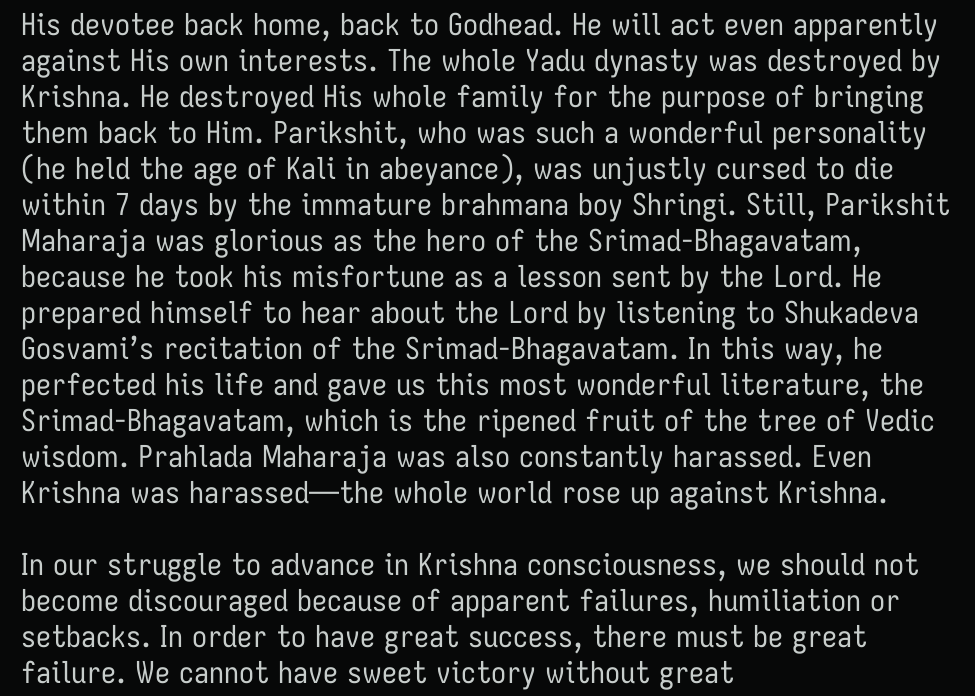His devotee back home, back to Godhead. He will act even apparently against His own interests. The whole Yadu dynasty was destroyed by Krishna. He destroyed His whole family for the purpose of bringing them back to Him. Parikshit, who was such a wonderful personality (he held the age of Kali in abeyance), was unjustly cursed to die within 7 days by the immature brahmana boy Shringi. Still, Parikshit Maharaja was glorious as the hero of the Srimad-Bhagavatam, because he took his misfortune as a lesson sent by the Lord. He prepared himself to hear about the Lord by listening to Shukadeva Gosvami’s recitation of the Srimad-Bhagavatam. In this way, he perfected his life and gave us this most wonderful literature, the Srimad-Bhagavatam, which is the ripened fruit of the tree of Vedic wisdom. Prahlada Maharaja was also constantly harassed. Even Krishna was harassed—the whole world rose up against Krishna.

In our struggle to advance in Krishna consciousness, we should not become discouraged because of apparent failures, humiliation or setbacks. In order to have great success, there must be great failure. We cannot have sweet victory without great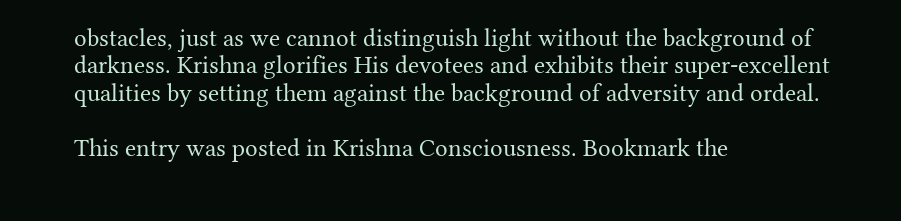obstacles, just as we cannot distinguish light without the background of darkness. Krishna glorifies His devotees and exhibits their super-excellent qualities by setting them against the background of adversity and ordeal.

This entry was posted in Krishna Consciousness. Bookmark the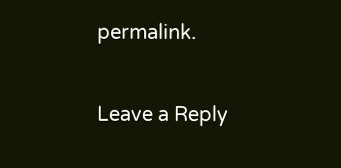permalink.

Leave a Reply